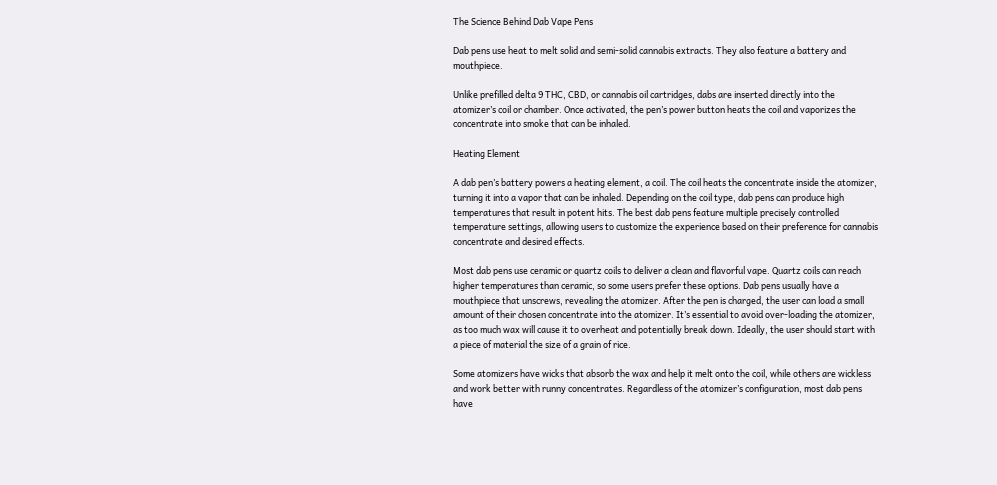The Science Behind Dab Vape Pens

Dab pens use heat to melt solid and semi-solid cannabis extracts. They also feature a battery and mouthpiece.

Unlike prefilled delta 9 THC, CBD, or cannabis oil cartridges, dabs are inserted directly into the atomizer’s coil or chamber. Once activated, the pen’s power button heats the coil and vaporizes the concentrate into smoke that can be inhaled.

Heating Element

A dab pen’s battery powers a heating element, a coil. The coil heats the concentrate inside the atomizer, turning it into a vapor that can be inhaled. Depending on the coil type, dab pens can produce high temperatures that result in potent hits. The best dab pens feature multiple precisely controlled temperature settings, allowing users to customize the experience based on their preference for cannabis concentrate and desired effects.

Most dab pens use ceramic or quartz coils to deliver a clean and flavorful vape. Quartz coils can reach higher temperatures than ceramic, so some users prefer these options. Dab pens usually have a mouthpiece that unscrews, revealing the atomizer. After the pen is charged, the user can load a small amount of their chosen concentrate into the atomizer. It’s essential to avoid over-loading the atomizer, as too much wax will cause it to overheat and potentially break down. Ideally, the user should start with a piece of material the size of a grain of rice.

Some atomizers have wicks that absorb the wax and help it melt onto the coil, while others are wickless and work better with runny concentrates. Regardless of the atomizer’s configuration, most dab pens have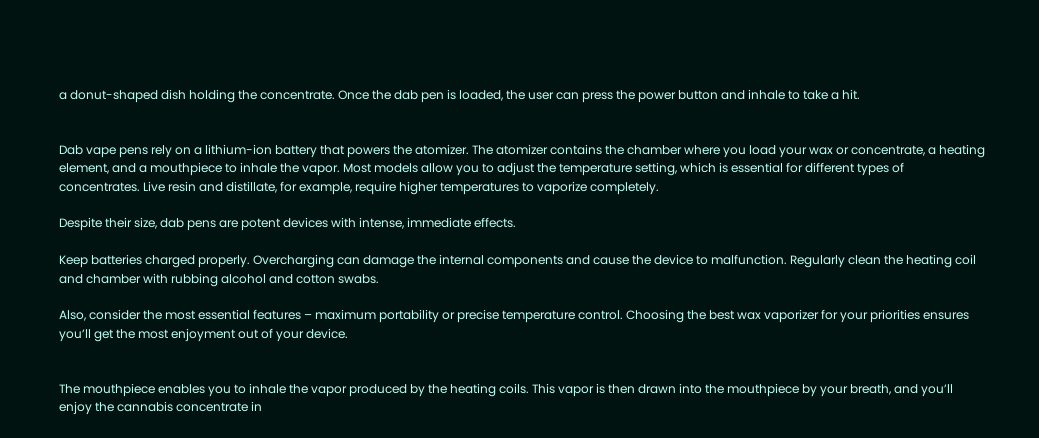a donut-shaped dish holding the concentrate. Once the dab pen is loaded, the user can press the power button and inhale to take a hit.


Dab vape pens rely on a lithium-ion battery that powers the atomizer. The atomizer contains the chamber where you load your wax or concentrate, a heating element, and a mouthpiece to inhale the vapor. Most models allow you to adjust the temperature setting, which is essential for different types of concentrates. Live resin and distillate, for example, require higher temperatures to vaporize completely.

Despite their size, dab pens are potent devices with intense, immediate effects.

Keep batteries charged properly. Overcharging can damage the internal components and cause the device to malfunction. Regularly clean the heating coil and chamber with rubbing alcohol and cotton swabs.

Also, consider the most essential features – maximum portability or precise temperature control. Choosing the best wax vaporizer for your priorities ensures you’ll get the most enjoyment out of your device.


The mouthpiece enables you to inhale the vapor produced by the heating coils. This vapor is then drawn into the mouthpiece by your breath, and you’ll enjoy the cannabis concentrate in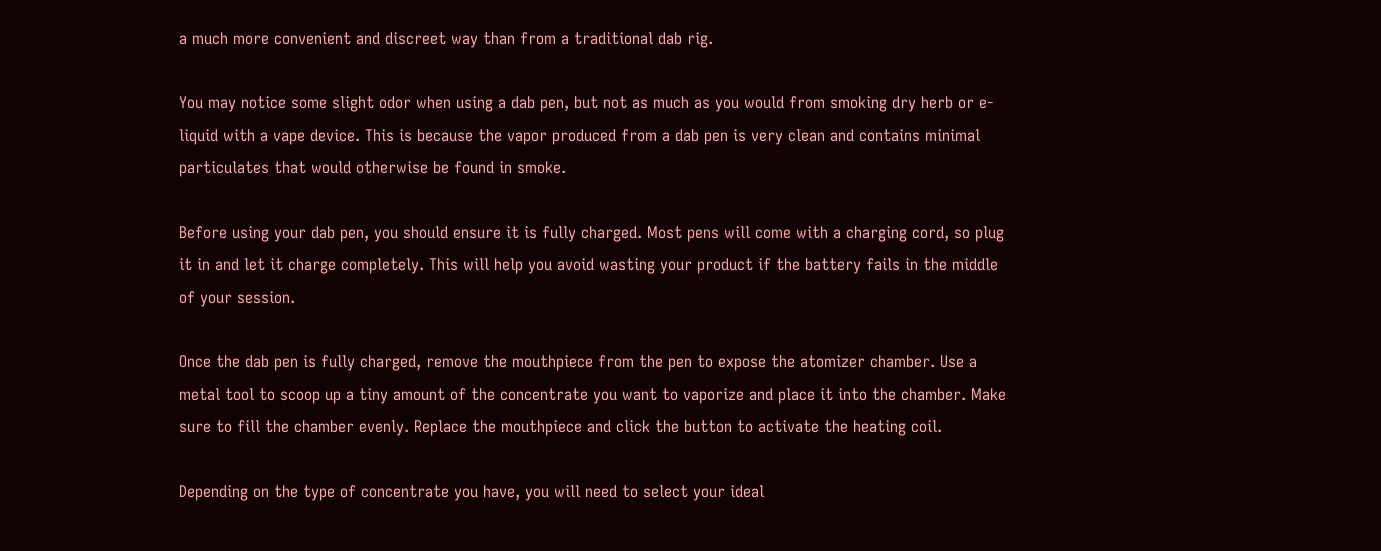a much more convenient and discreet way than from a traditional dab rig.

You may notice some slight odor when using a dab pen, but not as much as you would from smoking dry herb or e-liquid with a vape device. This is because the vapor produced from a dab pen is very clean and contains minimal particulates that would otherwise be found in smoke.

Before using your dab pen, you should ensure it is fully charged. Most pens will come with a charging cord, so plug it in and let it charge completely. This will help you avoid wasting your product if the battery fails in the middle of your session.

Once the dab pen is fully charged, remove the mouthpiece from the pen to expose the atomizer chamber. Use a metal tool to scoop up a tiny amount of the concentrate you want to vaporize and place it into the chamber. Make sure to fill the chamber evenly. Replace the mouthpiece and click the button to activate the heating coil.

Depending on the type of concentrate you have, you will need to select your ideal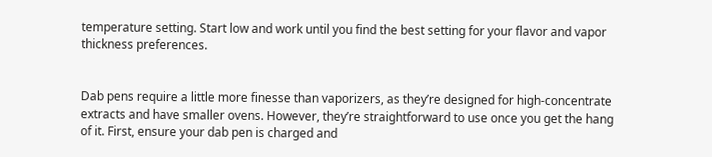temperature setting. Start low and work until you find the best setting for your flavor and vapor thickness preferences.


Dab pens require a little more finesse than vaporizers, as they’re designed for high-concentrate extracts and have smaller ovens. However, they’re straightforward to use once you get the hang of it. First, ensure your dab pen is charged and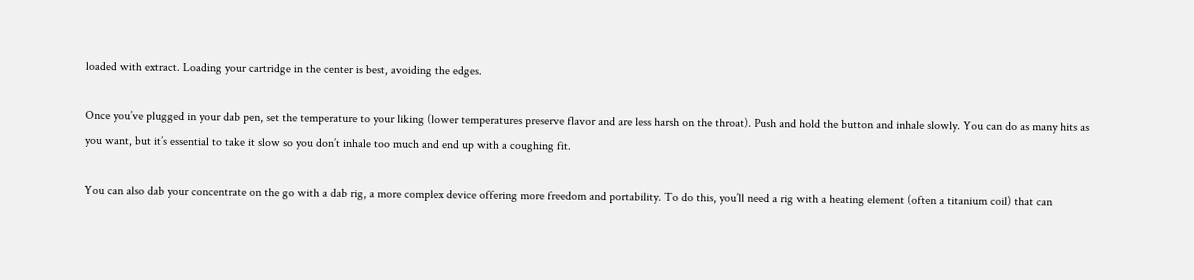loaded with extract. Loading your cartridge in the center is best, avoiding the edges.

Once you’ve plugged in your dab pen, set the temperature to your liking (lower temperatures preserve flavor and are less harsh on the throat). Push and hold the button and inhale slowly. You can do as many hits as you want, but it’s essential to take it slow so you don’t inhale too much and end up with a coughing fit.

You can also dab your concentrate on the go with a dab rig, a more complex device offering more freedom and portability. To do this, you’ll need a rig with a heating element (often a titanium coil) that can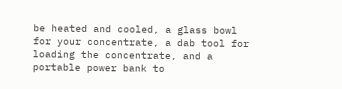be heated and cooled, a glass bowl for your concentrate, a dab tool for loading the concentrate, and a portable power bank to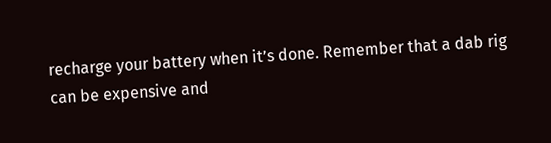recharge your battery when it’s done. Remember that a dab rig can be expensive and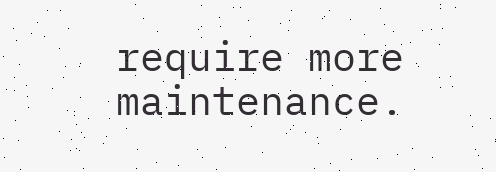require more maintenance.